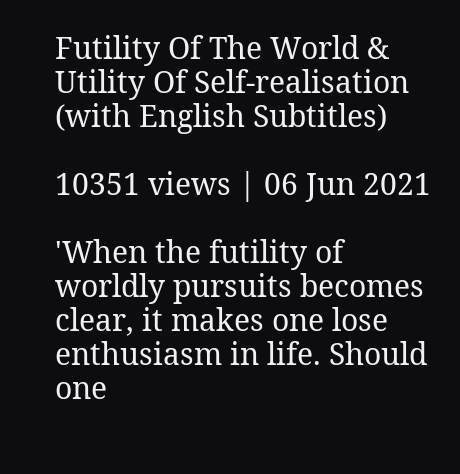Futility Of The World & Utility Of Self-realisation (with English Subtitles)

10351 views | 06 Jun 2021

'When the futility of worldly pursuits becomes clear, it makes one lose enthusiasm in life. Should one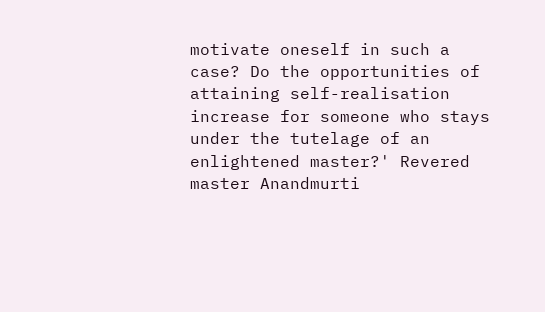motivate oneself in such a case? Do the opportunities of attaining self-realisation increase for someone who stays under the tutelage of an enlightened master?' Revered master Anandmurti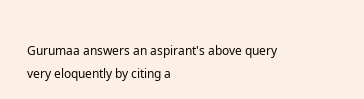Gurumaa answers an aspirant's above query very eloquently by citing a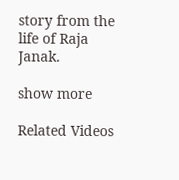story from the life of Raja Janak.

show more

Related Videos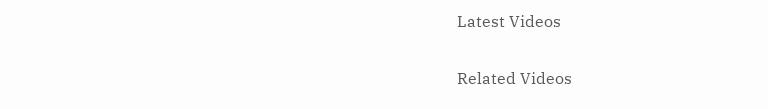Latest Videos

Related Videos